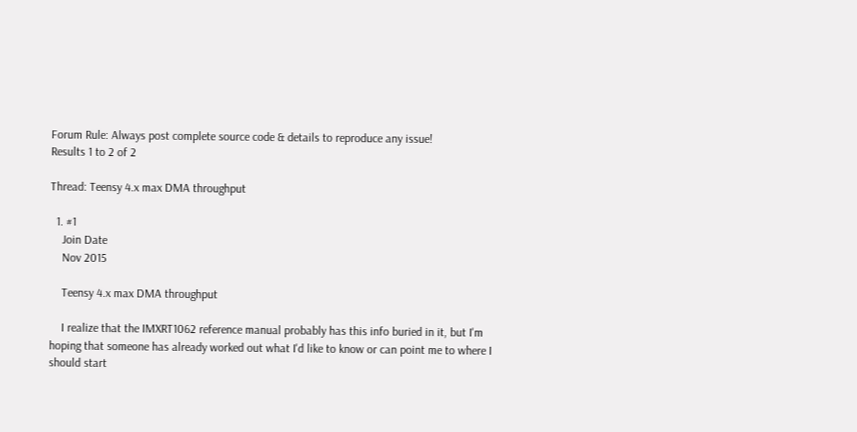Forum Rule: Always post complete source code & details to reproduce any issue!
Results 1 to 2 of 2

Thread: Teensy 4.x max DMA throughput

  1. #1
    Join Date
    Nov 2015

    Teensy 4.x max DMA throughput

    I realize that the IMXRT1062 reference manual probably has this info buried in it, but I'm hoping that someone has already worked out what I'd like to know or can point me to where I should start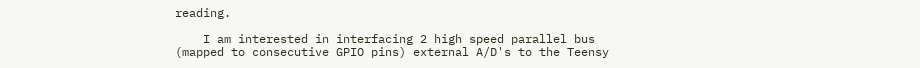reading.

    I am interested in interfacing 2 high speed parallel bus (mapped to consecutive GPIO pins) external A/D's to the Teensy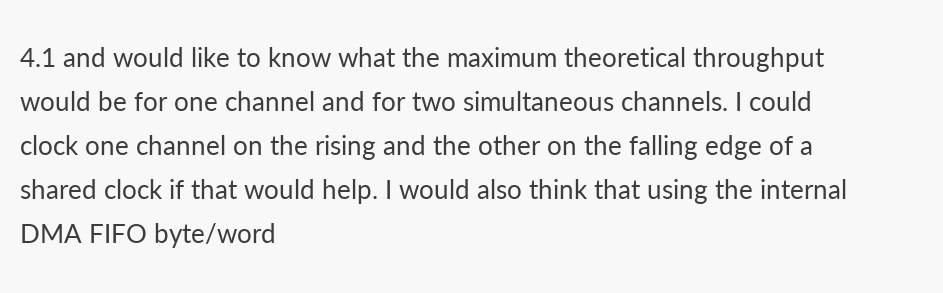4.1 and would like to know what the maximum theoretical throughput would be for one channel and for two simultaneous channels. I could clock one channel on the rising and the other on the falling edge of a shared clock if that would help. I would also think that using the internal DMA FIFO byte/word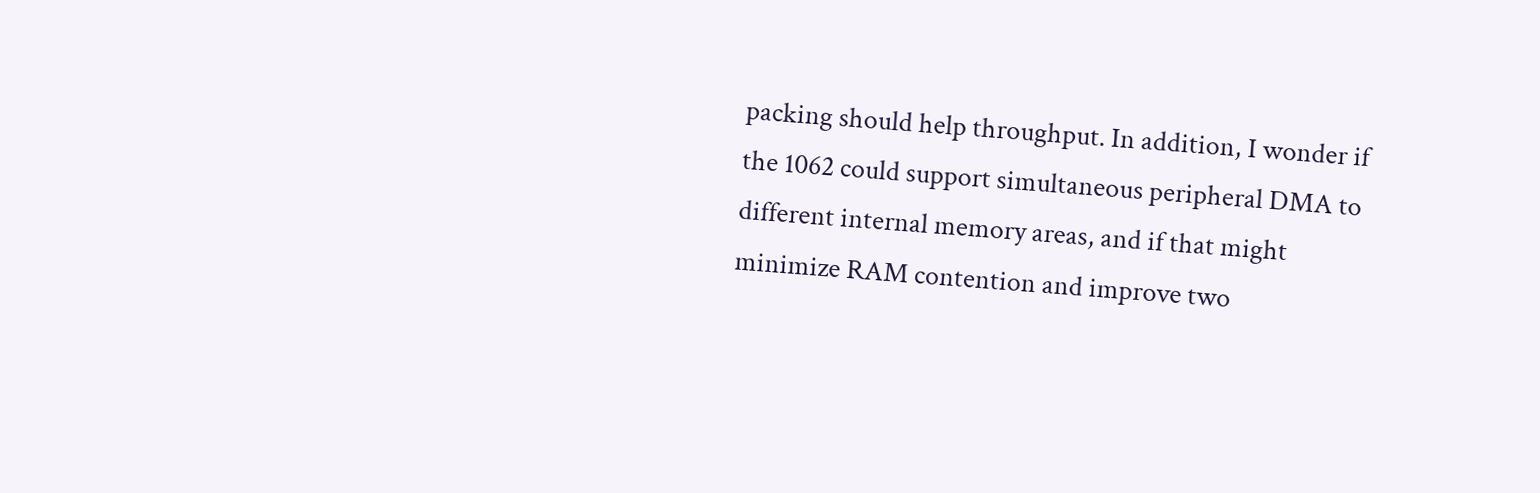packing should help throughput. In addition, I wonder if the 1062 could support simultaneous peripheral DMA to different internal memory areas, and if that might minimize RAM contention and improve two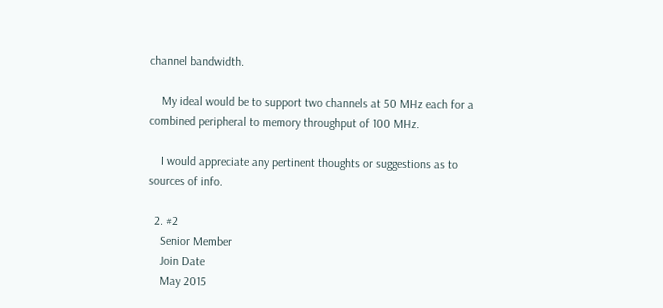channel bandwidth.

    My ideal would be to support two channels at 50 MHz each for a combined peripheral to memory throughput of 100 MHz.

    I would appreciate any pertinent thoughts or suggestions as to sources of info.

  2. #2
    Senior Member
    Join Date
    May 2015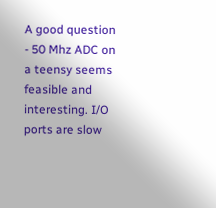A good question - 50 Mhz ADC on a teensy seems feasible and interesting. I/O ports are slow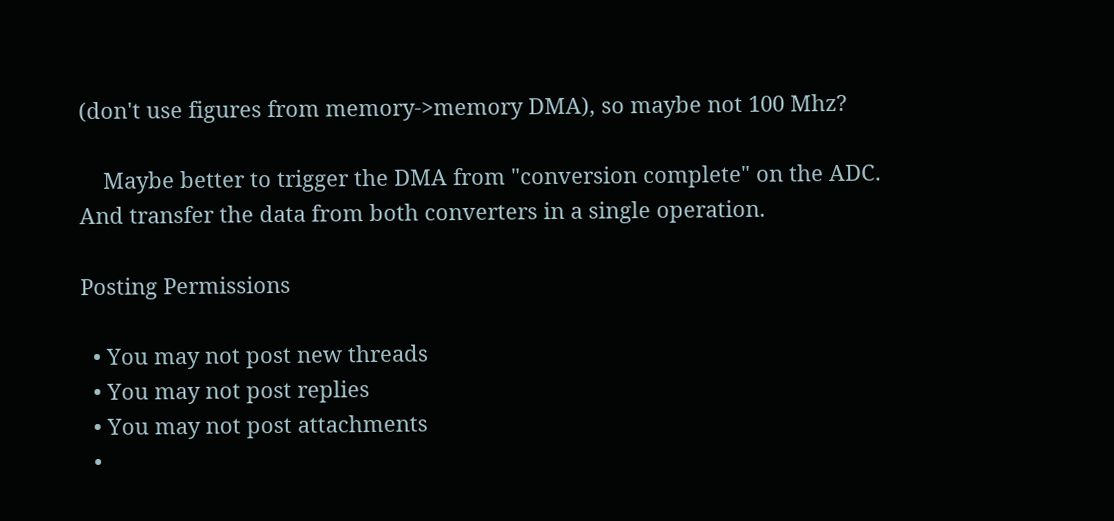(don't use figures from memory->memory DMA), so maybe not 100 Mhz?

    Maybe better to trigger the DMA from "conversion complete" on the ADC. And transfer the data from both converters in a single operation.

Posting Permissions

  • You may not post new threads
  • You may not post replies
  • You may not post attachments
  •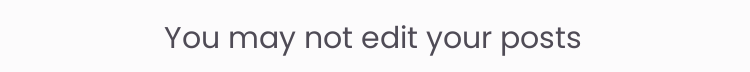You may not edit your posts